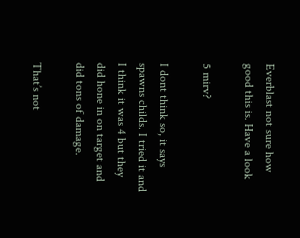Everblast not sure how good this is. Have a look

5 mirv?

I dont think so, it says spawns childs. I tried it and I think it was 4 but they did hone in on target and did tons of damage.

That’s not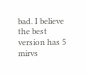bad. I believe the best version has 5 mirvs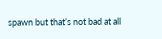spawn but that’s not bad at all